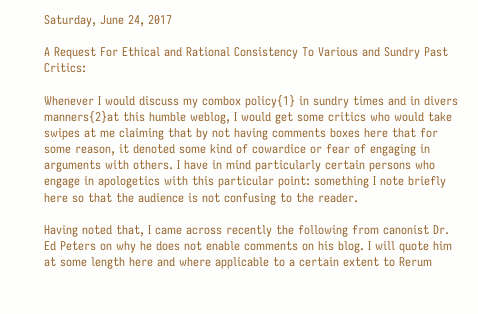Saturday, June 24, 2017

A Request For Ethical and Rational Consistency To Various and Sundry Past Critics:

Whenever I would discuss my combox policy{1} in sundry times and in divers manners{2}at this humble weblog, I would get some critics who would take swipes at me claiming that by not having comments boxes here that for some reason, it denoted some kind of cowardice or fear of engaging in arguments with others. I have in mind particularly certain persons who engage in apologetics with this particular point: something I note briefly here so that the audience is not confusing to the reader.

Having noted that, I came across recently the following from canonist Dr. Ed Peters on why he does not enable comments on his blog. I will quote him at some length here and where applicable to a certain extent to Rerum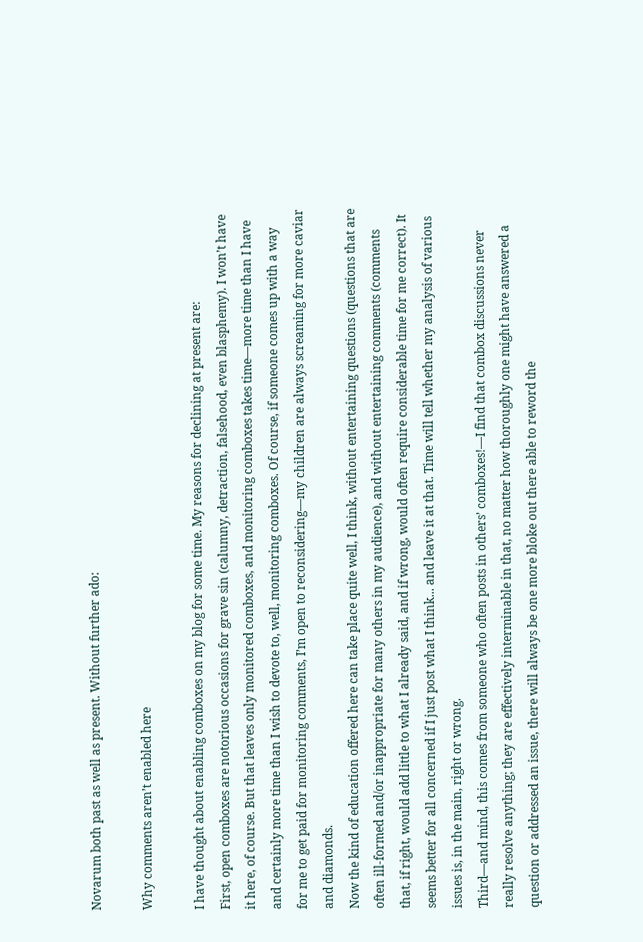Novarum both past as well as present. Without further ado:

Why comments aren’t enabled here

I have thought about enabling comboxes on my blog for some time. My reasons for declining at present are:
First, open comboxes are notorious occasions for grave sin (calumny, detraction, falsehood, even blasphemy). I won’t have it here, of course. But that leaves only monitored comboxes, and monitoring comboxes takes time—more time than I have and certainly more time than I wish to devote to, well, monitoring comboxes. Of course, if someone comes up with a way for me to get paid for monitoring comments, I’m open to reconsidering—my children are always screaming for more caviar and diamonds.
Now the kind of education offered here can take place quite well, I think, without entertaining questions (questions that are often ill-formed and/or inappropriate for many others in my audience), and without entertaining comments (comments that, if right, would add little to what I already said, and if wrong, would often require considerable time for me correct). It seems better for all concerned if I just post what I think... and leave it at that. Time will tell whether my analysis of various issues is, in the main, right or wrong.
Third—and mind, this comes from someone who often posts in others’ comboxes!—I find that combox discussions never really resolve anything; they are effectively interminable in that, no matter how thoroughly one might have answered a question or addressed an issue, there will always be one more bloke out there able to reword the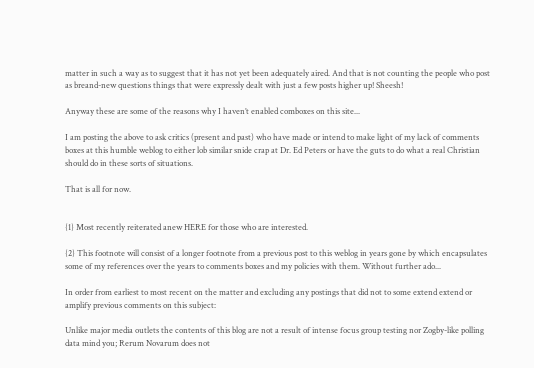matter in such a way as to suggest that it has not yet been adequately aired. And that is not counting the people who post as breand-new questions things that were expressly dealt with just a few posts higher up! Sheesh!

Anyway these are some of the reasons why I haven’t enabled comboxes on this site...

I am posting the above to ask critics (present and past) who have made or intend to make light of my lack of comments boxes at this humble weblog to either lob similar snide crap at Dr. Ed Peters or have the guts to do what a real Christian should do in these sorts of situations.

That is all for now.


{1} Most recently reiterated anew HERE for those who are interested.

{2} This footnote will consist of a longer footnote from a previous post to this weblog in years gone by which encapsulates some of my references over the years to comments boxes and my policies with them. Without further ado...

In order from earliest to most recent on the matter and excluding any postings that did not to some extend extend or amplify previous comments on this subject:

Unlike major media outlets the contents of this blog are not a result of intense focus group testing nor Zogby-like polling data mind you; Rerum Novarum does not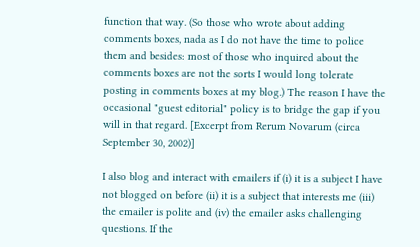function that way. (So those who wrote about adding comments boxes, nada as I do not have the time to police them and besides: most of those who inquired about the comments boxes are not the sorts I would long tolerate posting in comments boxes at my blog.) The reason I have the occasional "guest editorial" policy is to bridge the gap if you will in that regard. [Excerpt from Rerum Novarum (circa September 30, 2002)]

I also blog and interact with emailers if (i) it is a subject I have not blogged on before (ii) it is a subject that interests me (iii) the emailer is polite and (iv) the emailer asks challenging questions. If the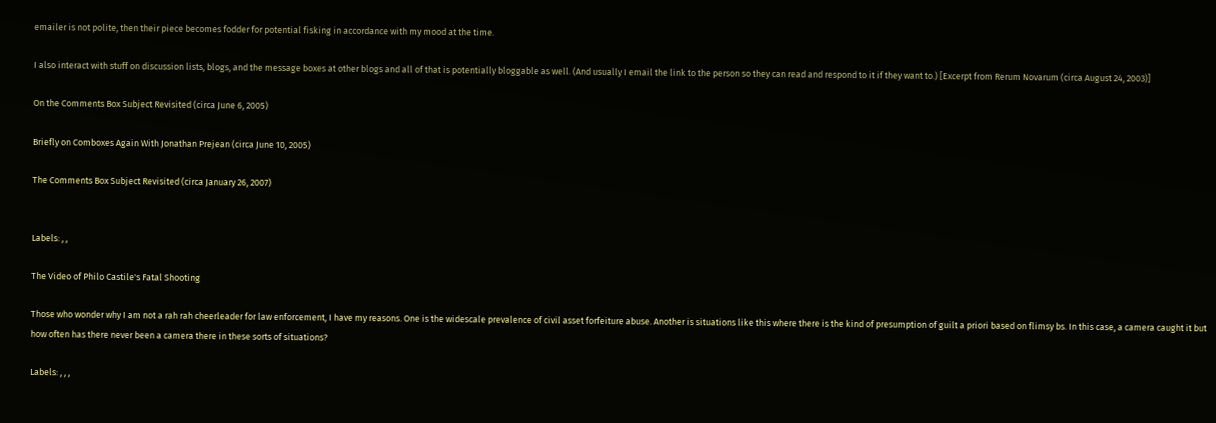emailer is not polite, then their piece becomes fodder for potential fisking in accordance with my mood at the time.

I also interact with stuff on discussion lists, blogs, and the message boxes at other blogs and all of that is potentially bloggable as well. (And usually I email the link to the person so they can read and respond to it if they want to.) [Excerpt from Rerum Novarum (circa August 24, 2003)]

On the Comments Box Subject Revisited (circa June 6, 2005)

Briefly on Comboxes Again With Jonathan Prejean (circa June 10, 2005)

The Comments Box Subject Revisited (circa January 26, 2007)


Labels: , ,

The Video of Philo Castile's Fatal Shooting

Those who wonder why I am not a rah rah cheerleader for law enforcement, I have my reasons. One is the widescale prevalence of civil asset forfeiture abuse. Another is situations like this where there is the kind of presumption of guilt a priori based on flimsy bs. In this case, a camera caught it but how often has there never been a camera there in these sorts of situations?

Labels: , , ,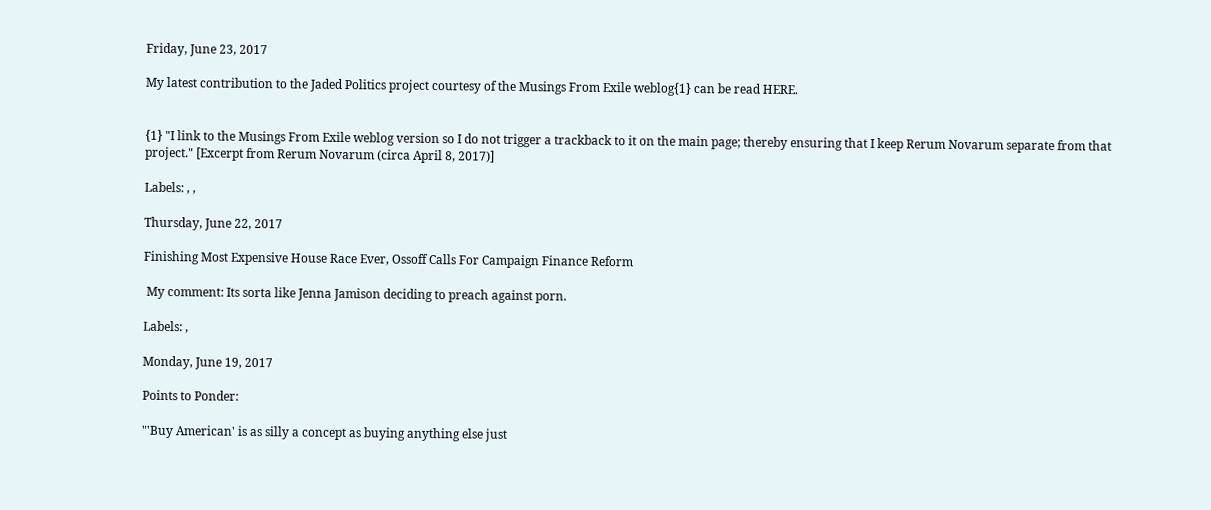Friday, June 23, 2017

My latest contribution to the Jaded Politics project courtesy of the Musings From Exile weblog{1} can be read HERE.


{1} "I link to the Musings From Exile weblog version so I do not trigger a trackback to it on the main page; thereby ensuring that I keep Rerum Novarum separate from that project." [Excerpt from Rerum Novarum (circa April 8, 2017)]

Labels: , ,

Thursday, June 22, 2017

Finishing Most Expensive House Race Ever, Ossoff Calls For Campaign Finance Reform

 My comment: Its sorta like Jenna Jamison deciding to preach against porn.

Labels: ,

Monday, June 19, 2017

Points to Ponder:

"'Buy American' is as silly a concept as buying anything else just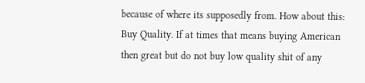because of where its supposedly from. How about this: Buy Quality. If at times that means buying American then great but do not buy low quality shit of any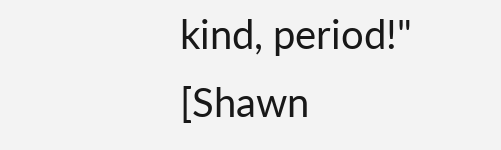kind, period!" [Shawn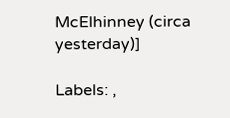McElhinney (circa yesterday)]

Labels: ,